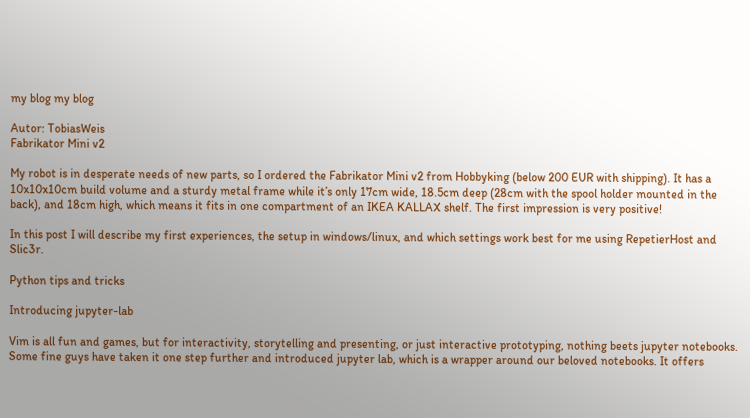my blog my blog

Autor: TobiasWeis
Fabrikator Mini v2

My robot is in desperate needs of new parts, so I ordered the Fabrikator Mini v2 from Hobbyking (below 200 EUR with shipping). It has a 10x10x10cm build volume and a sturdy metal frame while it’s only 17cm wide, 18.5cm deep (28cm with the spool holder mounted in the back), and 18cm high, which means it fits in one compartment of an IKEA KALLAX shelf. The first impression is very positive!

In this post I will describe my first experiences, the setup in windows/linux, and which settings work best for me using RepetierHost and Slic3r.

Python tips and tricks

Introducing jupyter-lab

Vim is all fun and games, but for interactivity, storytelling and presenting, or just interactive prototyping, nothing beets jupyter notebooks. Some fine guys have taken it one step further and introduced jupyter lab, which is a wrapper around our beloved notebooks. It offers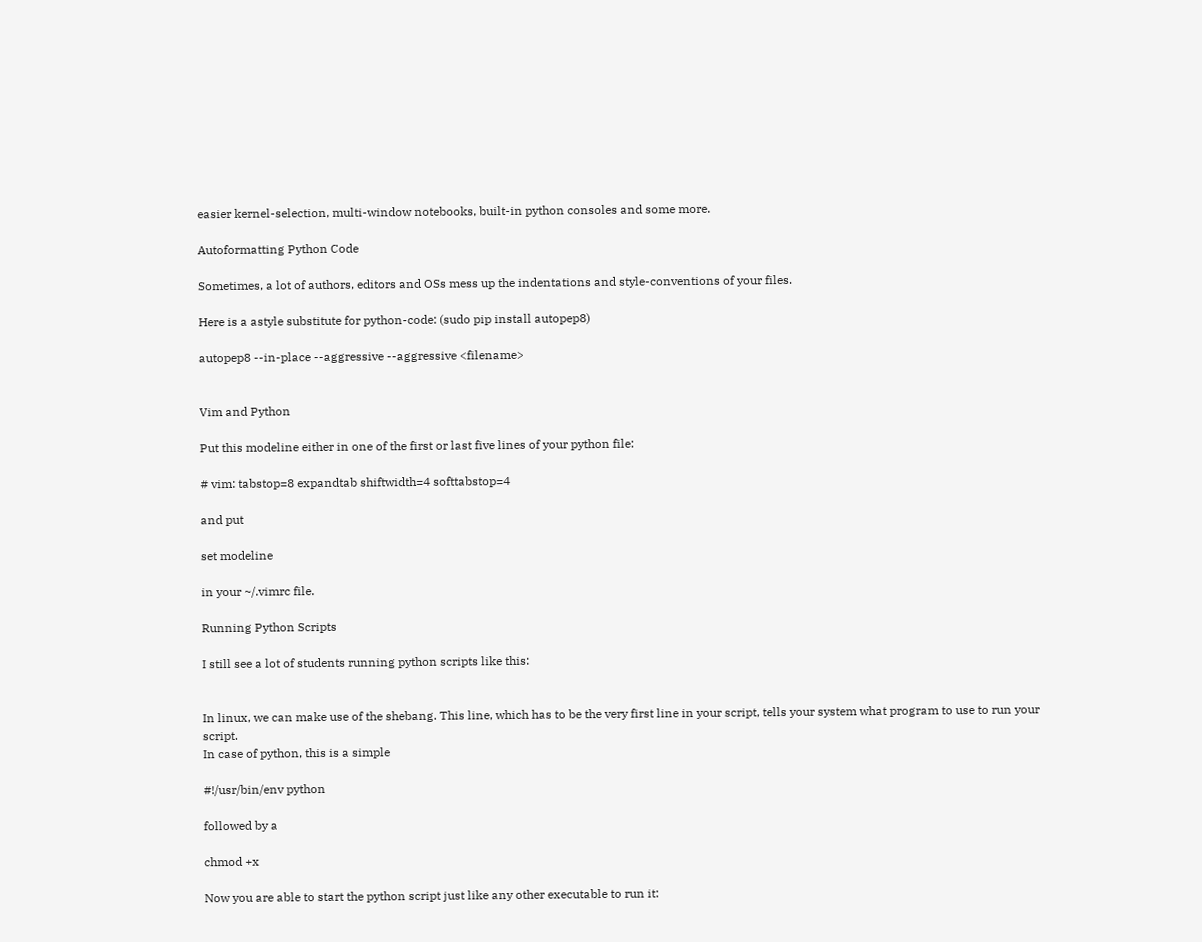easier kernel-selection, multi-window notebooks, built-in python consoles and some more.

Autoformatting Python Code

Sometimes, a lot of authors, editors and OSs mess up the indentations and style-conventions of your files.

Here is a astyle substitute for python-code: (sudo pip install autopep8)

autopep8 --in-place --aggressive --aggressive <filename>


Vim and Python

Put this modeline either in one of the first or last five lines of your python file:

# vim: tabstop=8 expandtab shiftwidth=4 softtabstop=4

and put

set modeline

in your ~/.vimrc file.

Running Python Scripts

I still see a lot of students running python scripts like this:


In linux, we can make use of the shebang. This line, which has to be the very first line in your script, tells your system what program to use to run your script.
In case of python, this is a simple

#!/usr/bin/env python

followed by a

chmod +x

Now you are able to start the python script just like any other executable to run it: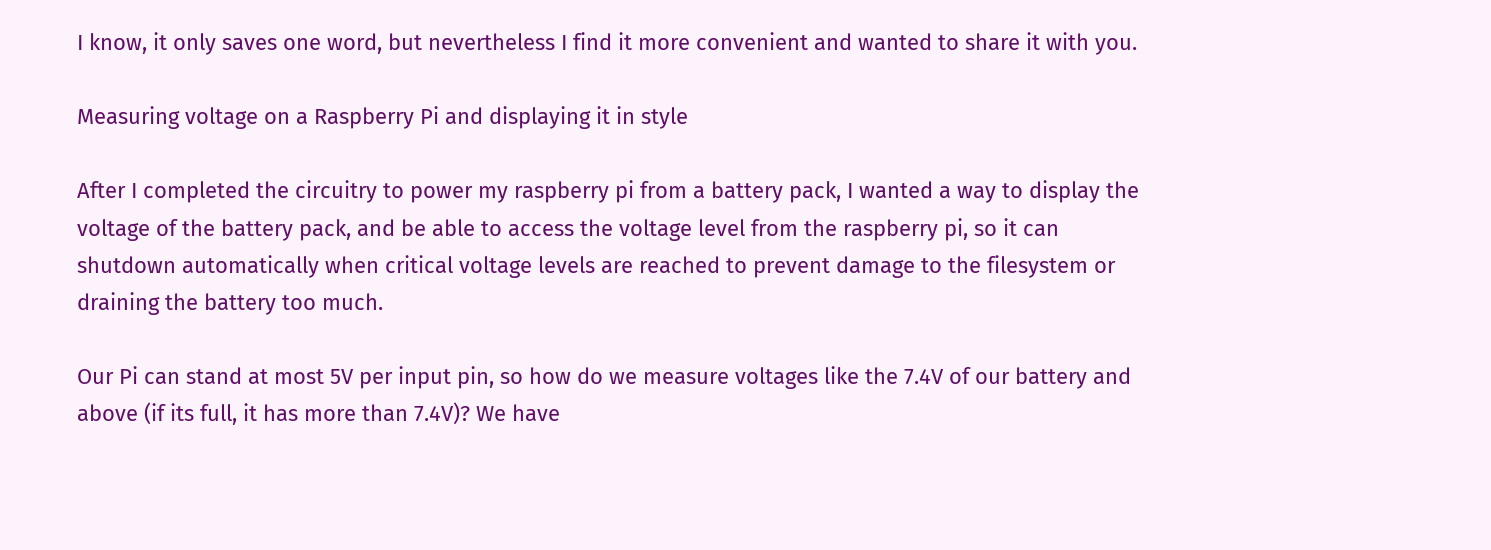I know, it only saves one word, but nevertheless I find it more convenient and wanted to share it with you.

Measuring voltage on a Raspberry Pi and displaying it in style

After I completed the circuitry to power my raspberry pi from a battery pack, I wanted a way to display the voltage of the battery pack, and be able to access the voltage level from the raspberry pi, so it can shutdown automatically when critical voltage levels are reached to prevent damage to the filesystem or draining the battery too much.

Our Pi can stand at most 5V per input pin, so how do we measure voltages like the 7.4V of our battery and above (if its full, it has more than 7.4V)? We have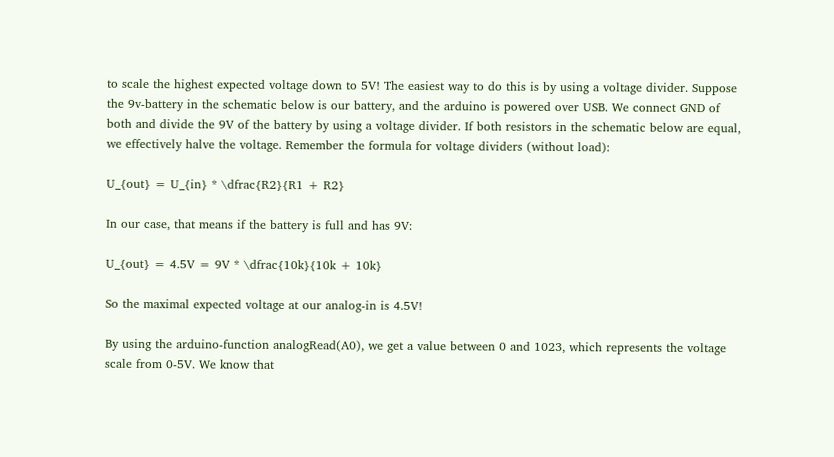to scale the highest expected voltage down to 5V! The easiest way to do this is by using a voltage divider. Suppose the 9v-battery in the schematic below is our battery, and the arduino is powered over USB. We connect GND of both and divide the 9V of the battery by using a voltage divider. If both resistors in the schematic below are equal, we effectively halve the voltage. Remember the formula for voltage dividers (without load):

U_{out} = U_{in} * \dfrac{R2}{R1 + R2}

In our case, that means if the battery is full and has 9V:

U_{out} = 4.5V = 9V * \dfrac{10k}{10k + 10k}

So the maximal expected voltage at our analog-in is 4.5V!

By using the arduino-function analogRead(A0), we get a value between 0 and 1023, which represents the voltage scale from 0-5V. We know that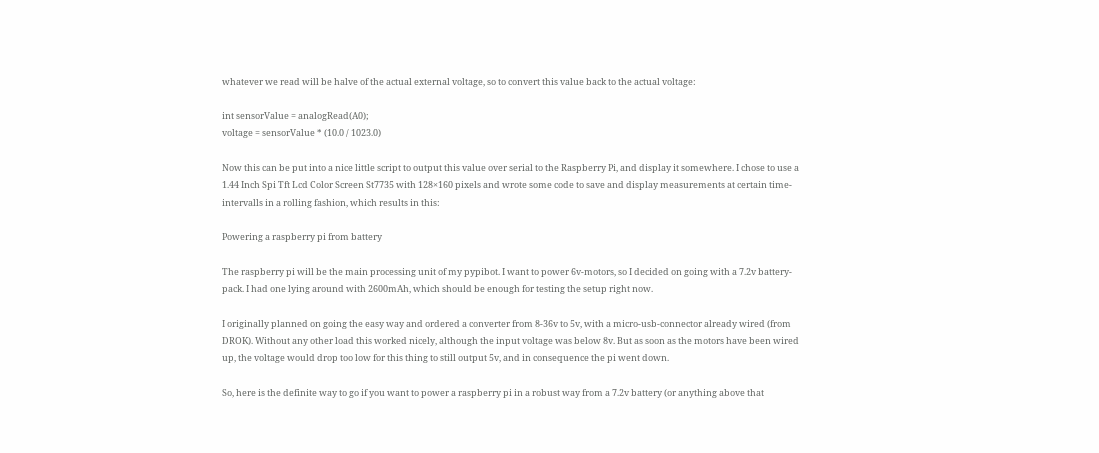whatever we read will be halve of the actual external voltage, so to convert this value back to the actual voltage:

int sensorValue = analogRead(A0);
voltage = sensorValue * (10.0 / 1023.0)

Now this can be put into a nice little script to output this value over serial to the Raspberry Pi, and display it somewhere. I chose to use a 1.44 Inch Spi Tft Lcd Color Screen St7735 with 128×160 pixels and wrote some code to save and display measurements at certain time-intervalls in a rolling fashion, which results in this:

Powering a raspberry pi from battery

The raspberry pi will be the main processing unit of my pypibot. I want to power 6v-motors, so I decided on going with a 7.2v battery-pack. I had one lying around with 2600mAh, which should be enough for testing the setup right now.

I originally planned on going the easy way and ordered a converter from 8-36v to 5v, with a micro-usb-connector already wired (from DROK). Without any other load this worked nicely, although the input voltage was below 8v. But as soon as the motors have been wired up, the voltage would drop too low for this thing to still output 5v, and in consequence the pi went down.

So, here is the definite way to go if you want to power a raspberry pi in a robust way from a 7.2v battery (or anything above that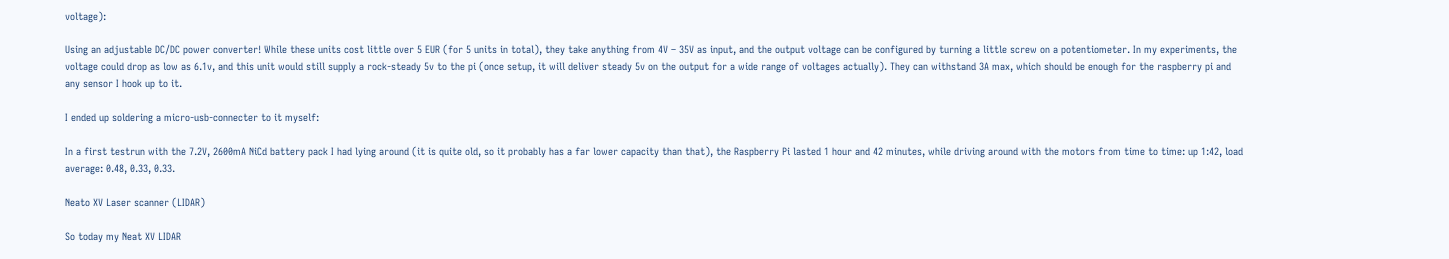voltage):

Using an adjustable DC/DC power converter! While these units cost little over 5 EUR (for 5 units in total), they take anything from 4V – 35V as input, and the output voltage can be configured by turning a little screw on a potentiometer. In my experiments, the voltage could drop as low as 6.1v, and this unit would still supply a rock-steady 5v to the pi (once setup, it will deliver steady 5v on the output for a wide range of voltages actually). They can withstand 3A max, which should be enough for the raspberry pi and any sensor I hook up to it.

I ended up soldering a micro-usb-connecter to it myself:

In a first testrun with the 7.2V, 2600mA NiCd battery pack I had lying around (it is quite old, so it probably has a far lower capacity than that), the Raspberry Pi lasted 1 hour and 42 minutes, while driving around with the motors from time to time: up 1:42, load average: 0.48, 0.33, 0.33.

Neato XV Laser scanner (LIDAR)

So today my Neat XV LIDAR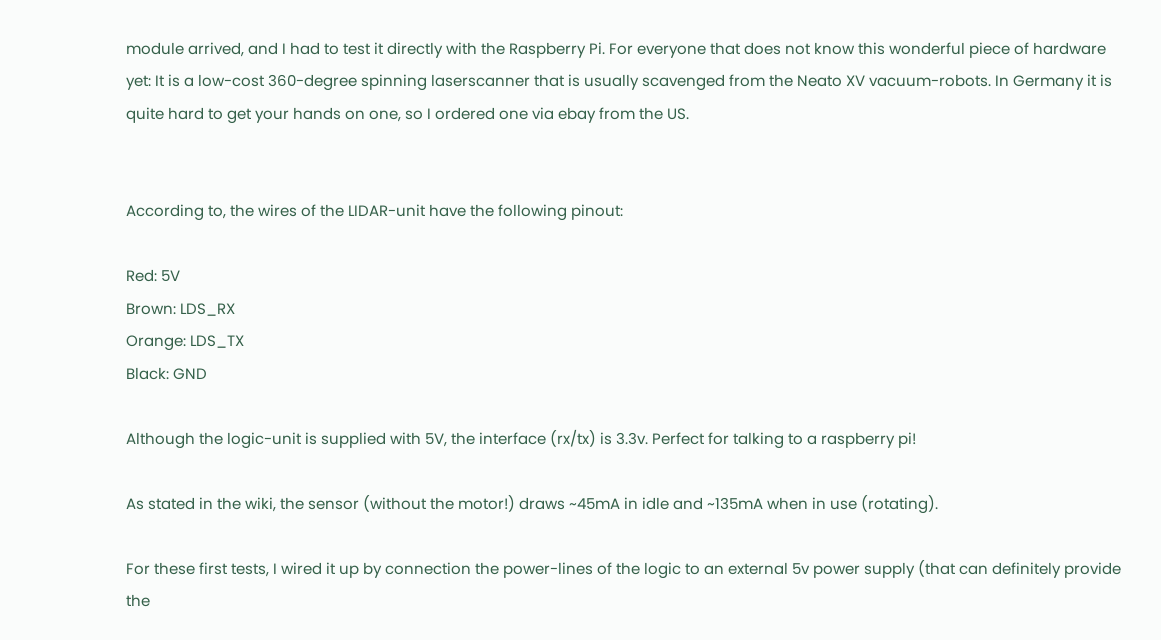module arrived, and I had to test it directly with the Raspberry Pi. For everyone that does not know this wonderful piece of hardware yet: It is a low-cost 360-degree spinning laserscanner that is usually scavenged from the Neato XV vacuum-robots. In Germany it is quite hard to get your hands on one, so I ordered one via ebay from the US.


According to, the wires of the LIDAR-unit have the following pinout:

Red: 5V
Brown: LDS_RX
Orange: LDS_TX
Black: GND

Although the logic-unit is supplied with 5V, the interface (rx/tx) is 3.3v. Perfect for talking to a raspberry pi!

As stated in the wiki, the sensor (without the motor!) draws ~45mA in idle and ~135mA when in use (rotating).

For these first tests, I wired it up by connection the power-lines of the logic to an external 5v power supply (that can definitely provide the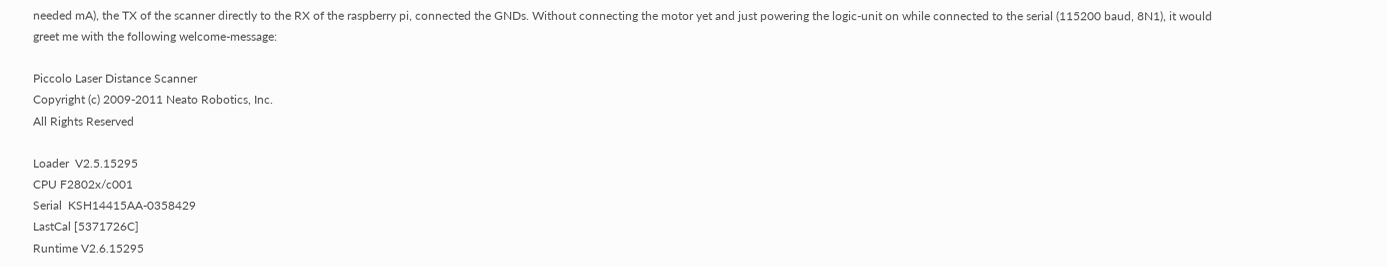needed mA), the TX of the scanner directly to the RX of the raspberry pi, connected the GNDs. Without connecting the motor yet and just powering the logic-unit on while connected to the serial (115200 baud, 8N1), it would greet me with the following welcome-message:

Piccolo Laser Distance Scanner
Copyright (c) 2009-2011 Neato Robotics, Inc.
All Rights Reserved

Loader  V2.5.15295
CPU F2802x/c001
Serial  KSH14415AA-0358429
LastCal [5371726C]
Runtime V2.6.15295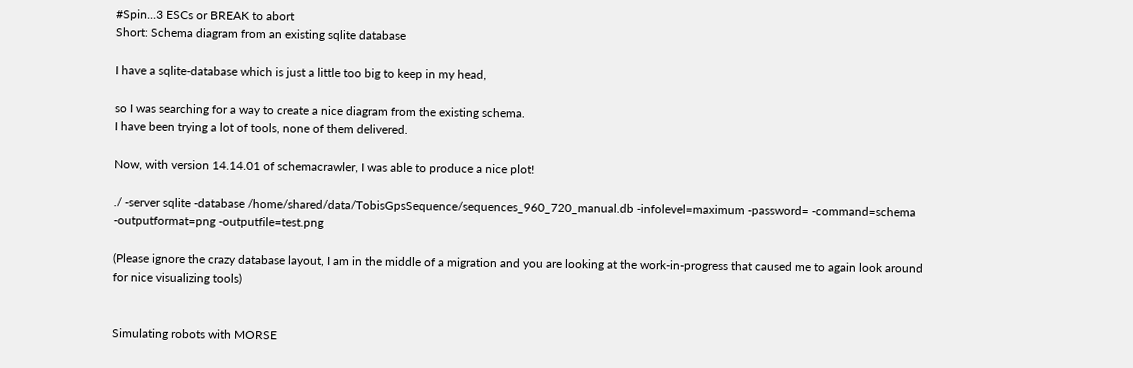#Spin...3 ESCs or BREAK to abort
Short: Schema diagram from an existing sqlite database

I have a sqlite-database which is just a little too big to keep in my head,

so I was searching for a way to create a nice diagram from the existing schema.
I have been trying a lot of tools, none of them delivered.

Now, with version 14.14.01 of schemacrawler, I was able to produce a nice plot!

./ -server sqlite -database /home/shared/data/TobisGpsSequence/sequences_960_720_manual.db -infolevel=maximum -password= -command=schema -outputformat=png -outputfile=test.png

(Please ignore the crazy database layout, I am in the middle of a migration and you are looking at the work-in-progress that caused me to again look around for nice visualizing tools)


Simulating robots with MORSE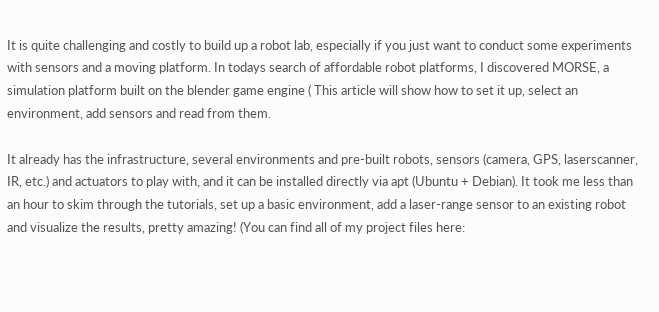It is quite challenging and costly to build up a robot lab, especially if you just want to conduct some experiments with sensors and a moving platform. In todays search of affordable robot platforms, I discovered MORSE, a simulation platform built on the blender game engine ( This article will show how to set it up, select an environment, add sensors and read from them.

It already has the infrastructure, several environments and pre-built robots, sensors (camera, GPS, laserscanner, IR, etc.) and actuators to play with, and it can be installed directly via apt (Ubuntu + Debian). It took me less than an hour to skim through the tutorials, set up a basic environment, add a laser-range sensor to an existing robot and visualize the results, pretty amazing! (You can find all of my project files here: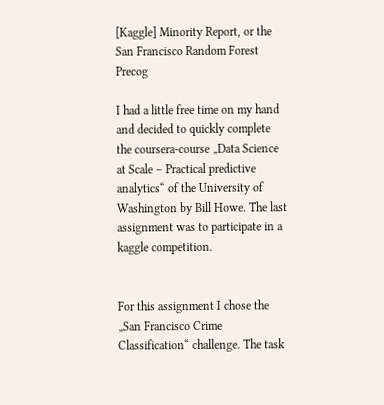[Kaggle] Minority Report, or the San Francisco Random Forest Precog

I had a little free time on my hand and decided to quickly complete the coursera-course „Data Science at Scale – Practical predictive analytics“ of the University of Washington by Bill Howe. The last assignment was to participate in a kaggle competition.


For this assignment I chose the „San Francisco Crime Classification“ challenge. The task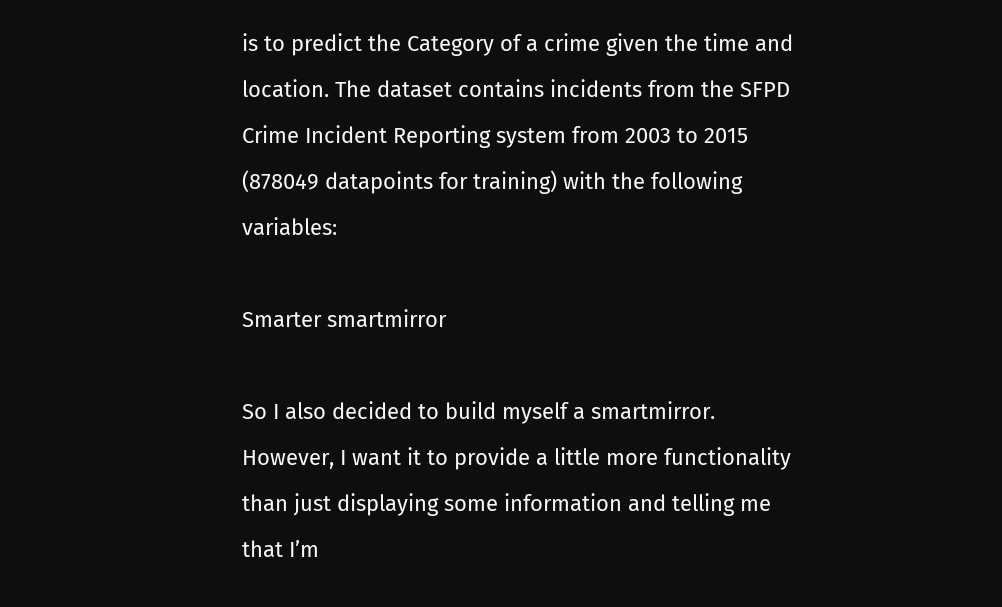is to predict the Category of a crime given the time and location. The dataset contains incidents from the SFPD Crime Incident Reporting system from 2003 to 2015 (878049 datapoints for training) with the following variables:

Smarter smartmirror

So I also decided to build myself a smartmirror. However, I want it to provide a little more functionality than just displaying some information and telling me that I’m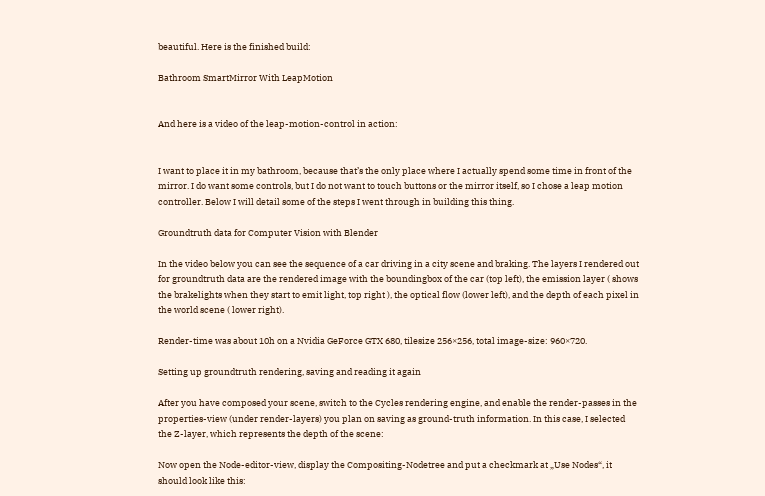beautiful. Here is the finished build:

Bathroom SmartMirror With LeapMotion


And here is a video of the leap-motion-control in action:


I want to place it in my bathroom, because that’s the only place where I actually spend some time in front of the mirror. I do want some controls, but I do not want to touch buttons or the mirror itself, so I chose a leap motion controller. Below I will detail some of the steps I went through in building this thing.

Groundtruth data for Computer Vision with Blender

In the video below you can see the sequence of a car driving in a city scene and braking. The layers I rendered out for groundtruth data are the rendered image with the boundingbox of the car (top left), the emission layer ( shows the brakelights when they start to emit light, top right ), the optical flow (lower left), and the depth of each pixel in the world scene ( lower right).

Render-time was about 10h on a Nvidia GeForce GTX 680, tilesize 256×256, total image-size: 960×720.

Setting up groundtruth rendering, saving and reading it again

After you have composed your scene, switch to the Cycles rendering engine, and enable the render-passes in the properties-view (under render-layers) you plan on saving as ground-truth information. In this case, I selected the Z-layer, which represents the depth of the scene:

Now open the Node-editor-view, display the Compositing-Nodetree and put a checkmark at „Use Nodes“, it should look like this: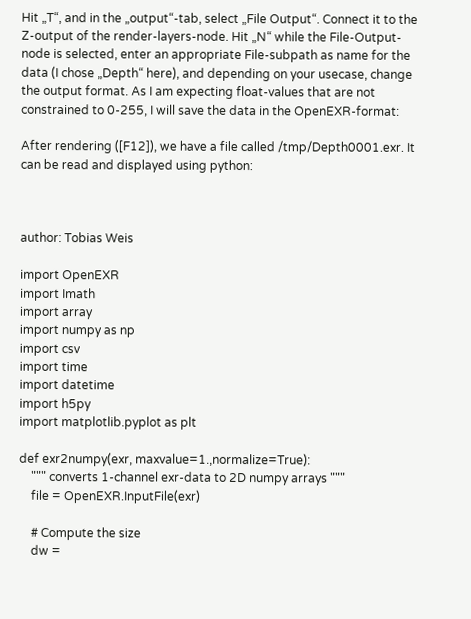Hit „T“, and in the „output“-tab, select „File Output“. Connect it to the Z-output of the render-layers-node. Hit „N“ while the File-Output-node is selected, enter an appropriate File-subpath as name for the data (I chose „Depth“ here), and depending on your usecase, change the output format. As I am expecting float-values that are not constrained to 0-255, I will save the data in the OpenEXR-format:

After rendering ([F12]), we have a file called /tmp/Depth0001.exr. It can be read and displayed using python:



author: Tobias Weis

import OpenEXR
import Imath
import array
import numpy as np
import csv
import time
import datetime
import h5py
import matplotlib.pyplot as plt

def exr2numpy(exr, maxvalue=1.,normalize=True):
    """ converts 1-channel exr-data to 2D numpy arrays """
    file = OpenEXR.InputFile(exr)

    # Compute the size
    dw =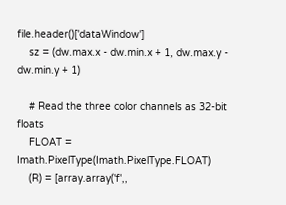file.header()['dataWindow']
    sz = (dw.max.x - dw.min.x + 1, dw.max.y - dw.min.y + 1)

    # Read the three color channels as 32-bit floats
    FLOAT = Imath.PixelType(Imath.PixelType.FLOAT)
    (R) = [array.array('f',,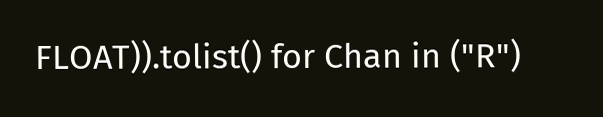FLOAT)).tolist() for Chan in ("R")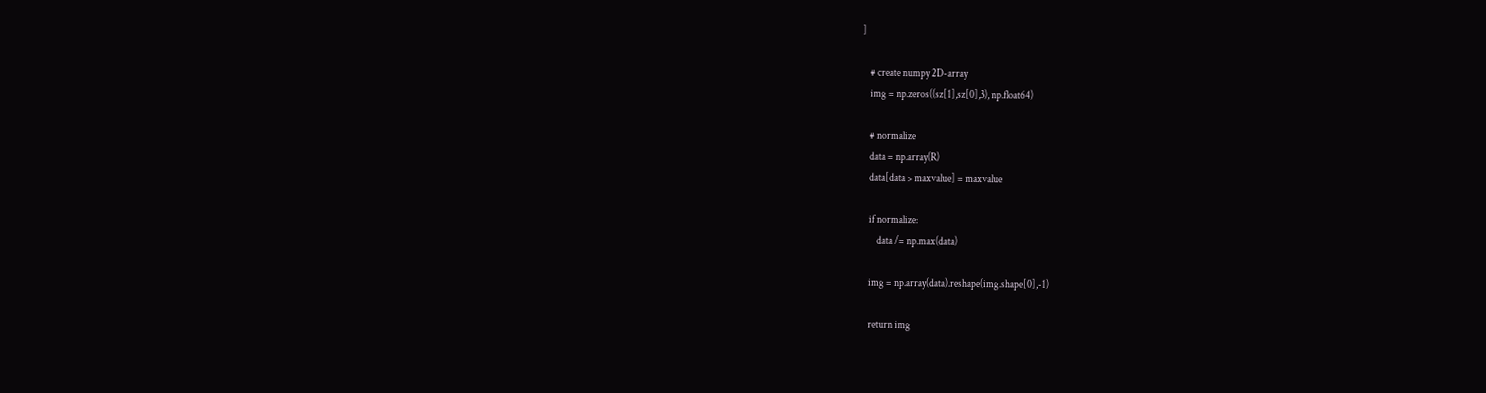]

    # create numpy 2D-array
    img = np.zeros((sz[1],sz[0],3), np.float64)

    # normalize
    data = np.array(R)
    data[data > maxvalue] = maxvalue

    if normalize:
        data /= np.max(data)

    img = np.array(data).reshape(img.shape[0],-1)

    return img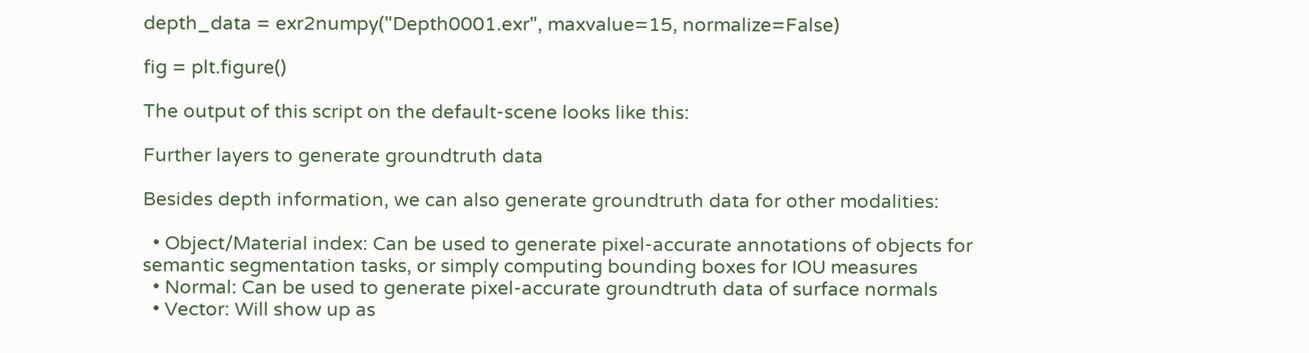depth_data = exr2numpy("Depth0001.exr", maxvalue=15, normalize=False)

fig = plt.figure()

The output of this script on the default-scene looks like this:

Further layers to generate groundtruth data

Besides depth information, we can also generate groundtruth data for other modalities:

  • Object/Material index: Can be used to generate pixel-accurate annotations of objects for semantic segmentation tasks, or simply computing bounding boxes for IOU measures
  • Normal: Can be used to generate pixel-accurate groundtruth data of surface normals
  • Vector: Will show up as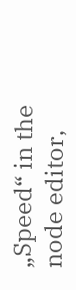„Speed“ in the node editor,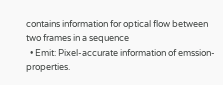contains information for optical flow between two frames in a sequence
  • Emit: Pixel-accurate information of emssion-properties.